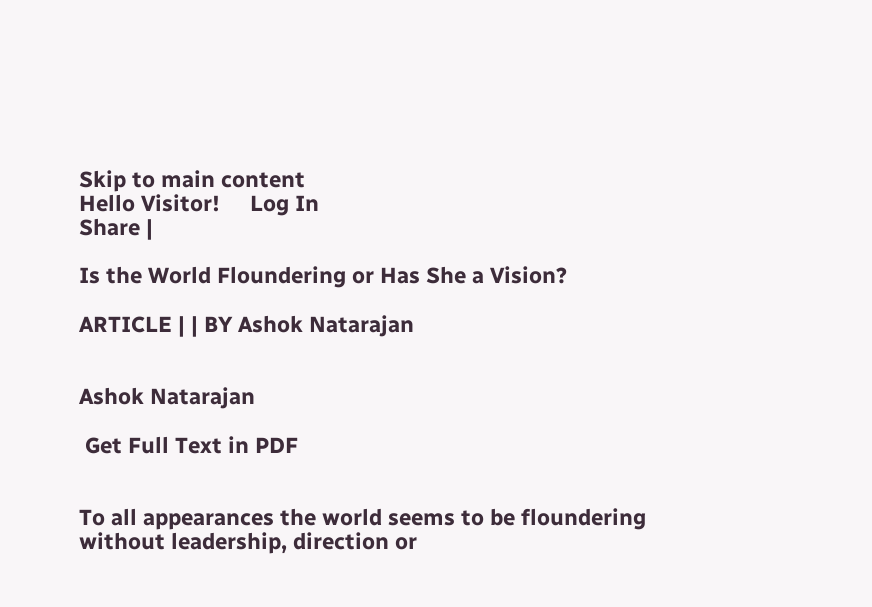Skip to main content
Hello Visitor!     Log In
Share |

Is the World Floundering or Has She a Vision?

ARTICLE | | BY Ashok Natarajan


Ashok Natarajan

 Get Full Text in PDF


To all appearances the world seems to be floundering without leadership, direction or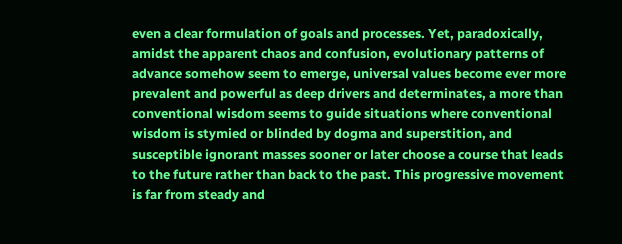even a clear formulation of goals and processes. Yet, paradoxically, amidst the apparent chaos and confusion, evolutionary patterns of advance somehow seem to emerge, universal values become ever more prevalent and powerful as deep drivers and determinates, a more than conventional wisdom seems to guide situations where conventional wisdom is stymied or blinded by dogma and superstition, and susceptible ignorant masses sooner or later choose a course that leads to the future rather than back to the past. This progressive movement is far from steady and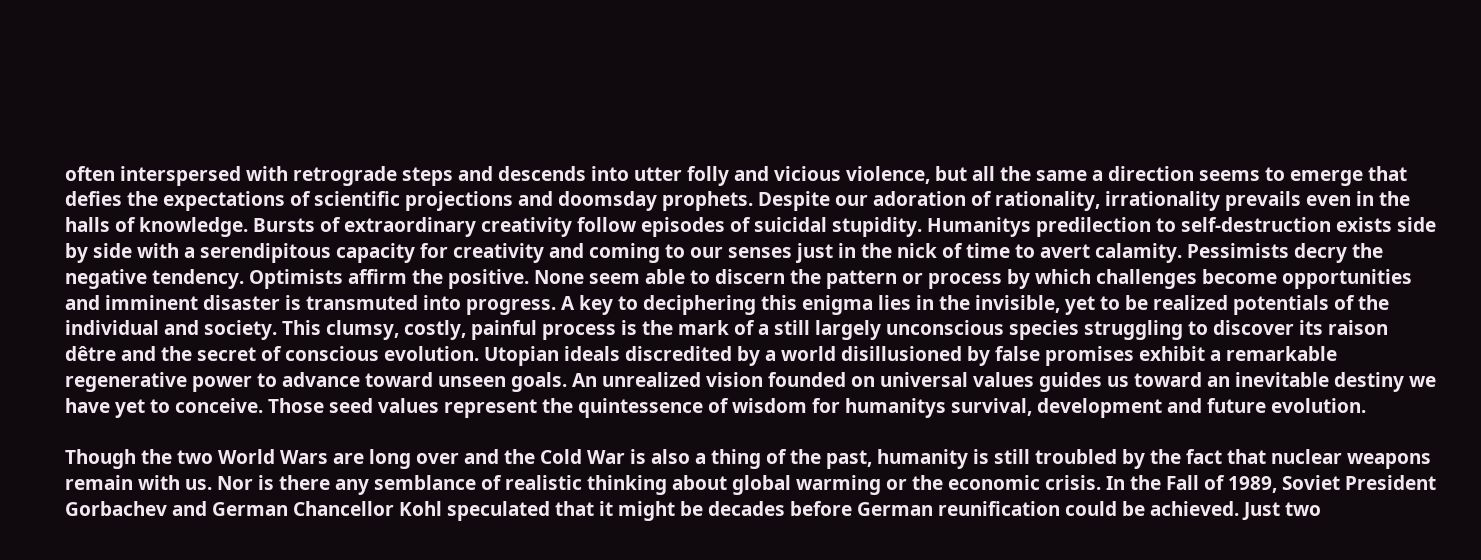often interspersed with retrograde steps and descends into utter folly and vicious violence, but all the same a direction seems to emerge that defies the expectations of scientific projections and doomsday prophets. Despite our adoration of rationality, irrationality prevails even in the halls of knowledge. Bursts of extraordinary creativity follow episodes of suicidal stupidity. Humanitys predilection to self-destruction exists side by side with a serendipitous capacity for creativity and coming to our senses just in the nick of time to avert calamity. Pessimists decry the negative tendency. Optimists affirm the positive. None seem able to discern the pattern or process by which challenges become opportunities and imminent disaster is transmuted into progress. A key to deciphering this enigma lies in the invisible, yet to be realized potentials of the individual and society. This clumsy, costly, painful process is the mark of a still largely unconscious species struggling to discover its raison dêtre and the secret of conscious evolution. Utopian ideals discredited by a world disillusioned by false promises exhibit a remarkable regenerative power to advance toward unseen goals. An unrealized vision founded on universal values guides us toward an inevitable destiny we have yet to conceive. Those seed values represent the quintessence of wisdom for humanitys survival, development and future evolution.

Though the two World Wars are long over and the Cold War is also a thing of the past, humanity is still troubled by the fact that nuclear weapons remain with us. Nor is there any semblance of realistic thinking about global warming or the economic crisis. In the Fall of 1989, Soviet President Gorbachev and German Chancellor Kohl speculated that it might be decades before German reunification could be achieved. Just two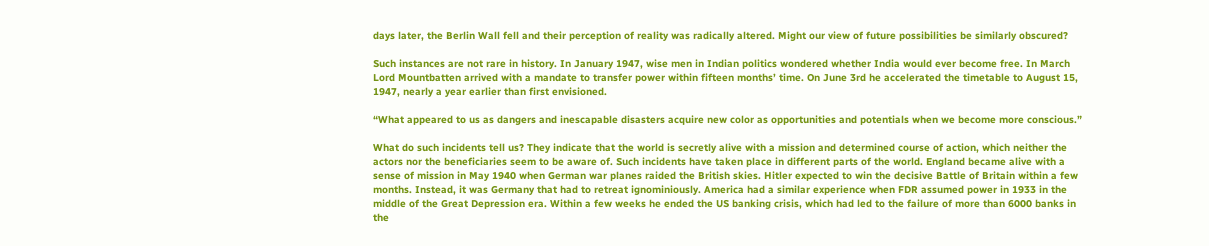days later, the Berlin Wall fell and their perception of reality was radically altered. Might our view of future possibilities be similarly obscured?

Such instances are not rare in history. In January 1947, wise men in Indian politics wondered whether India would ever become free. In March Lord Mountbatten arrived with a mandate to transfer power within fifteen months’ time. On June 3rd he accelerated the timetable to August 15, 1947, nearly a year earlier than first envisioned.

“What appeared to us as dangers and inescapable disasters acquire new color as opportunities and potentials when we become more conscious.”

What do such incidents tell us? They indicate that the world is secretly alive with a mission and determined course of action, which neither the actors nor the beneficiaries seem to be aware of. Such incidents have taken place in different parts of the world. England became alive with a sense of mission in May 1940 when German war planes raided the British skies. Hitler expected to win the decisive Battle of Britain within a few months. Instead, it was Germany that had to retreat ignominiously. America had a similar experience when FDR assumed power in 1933 in the middle of the Great Depression era. Within a few weeks he ended the US banking crisis, which had led to the failure of more than 6000 banks in the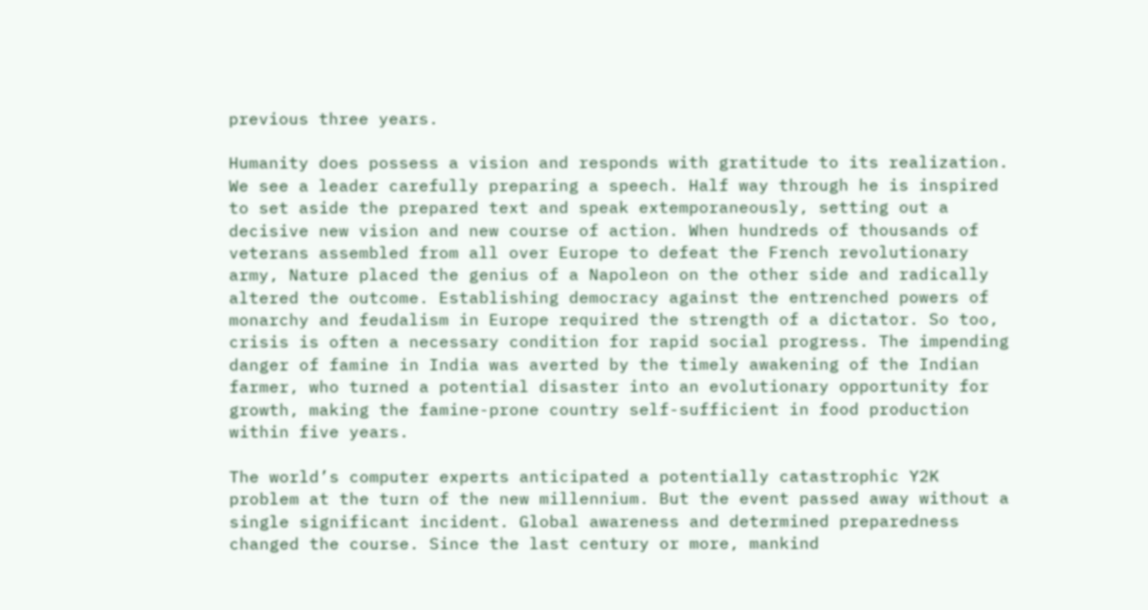previous three years.

Humanity does possess a vision and responds with gratitude to its realization. We see a leader carefully preparing a speech. Half way through he is inspired to set aside the prepared text and speak extemporaneously, setting out a decisive new vision and new course of action. When hundreds of thousands of veterans assembled from all over Europe to defeat the French revolutionary army, Nature placed the genius of a Napoleon on the other side and radically altered the outcome. Establishing democracy against the entrenched powers of monarchy and feudalism in Europe required the strength of a dictator. So too, crisis is often a necessary condition for rapid social progress. The impending danger of famine in India was averted by the timely awakening of the Indian farmer, who turned a potential disaster into an evolutionary opportunity for growth, making the famine-prone country self-sufficient in food production within five years.

The world’s computer experts anticipated a potentially catastrophic Y2K problem at the turn of the new millennium. But the event passed away without a single significant incident. Global awareness and determined preparedness changed the course. Since the last century or more, mankind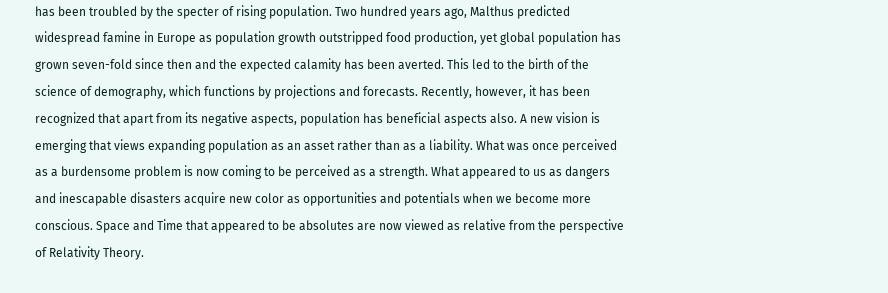has been troubled by the specter of rising population. Two hundred years ago, Malthus predicted widespread famine in Europe as population growth outstripped food production, yet global population has grown seven-fold since then and the expected calamity has been averted. This led to the birth of the science of demography, which functions by projections and forecasts. Recently, however, it has been recognized that apart from its negative aspects, population has beneficial aspects also. A new vision is emerging that views expanding population as an asset rather than as a liability. What was once perceived as a burdensome problem is now coming to be perceived as a strength. What appeared to us as dangers and inescapable disasters acquire new color as opportunities and potentials when we become more conscious. Space and Time that appeared to be absolutes are now viewed as relative from the perspective of Relativity Theory.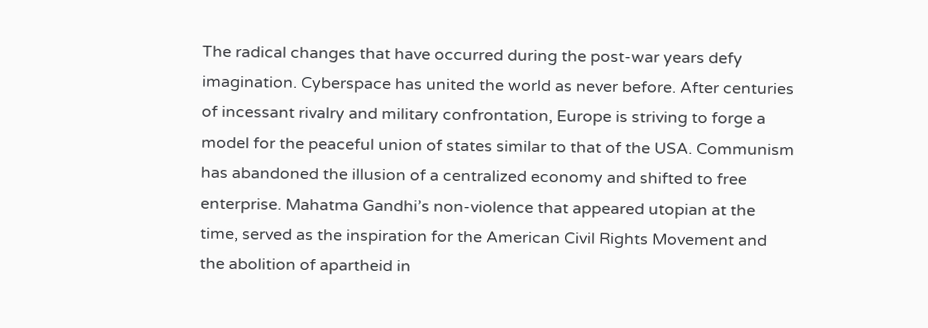The radical changes that have occurred during the post-war years defy imagination. Cyberspace has united the world as never before. After centuries of incessant rivalry and military confrontation, Europe is striving to forge a model for the peaceful union of states similar to that of the USA. Communism has abandoned the illusion of a centralized economy and shifted to free enterprise. Mahatma Gandhi’s non-violence that appeared utopian at the time, served as the inspiration for the American Civil Rights Movement and the abolition of apartheid in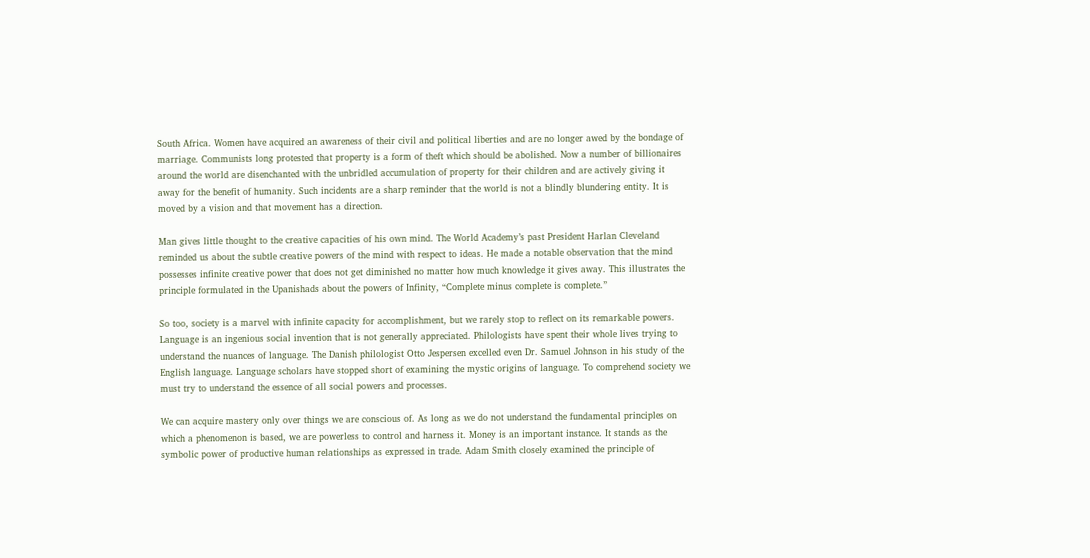South Africa. Women have acquired an awareness of their civil and political liberties and are no longer awed by the bondage of marriage. Communists long protested that property is a form of theft which should be abolished. Now a number of billionaires around the world are disenchanted with the unbridled accumulation of property for their children and are actively giving it away for the benefit of humanity. Such incidents are a sharp reminder that the world is not a blindly blundering entity. It is moved by a vision and that movement has a direction.

Man gives little thought to the creative capacities of his own mind. The World Academy’s past President Harlan Cleveland reminded us about the subtle creative powers of the mind with respect to ideas. He made a notable observation that the mind possesses infinite creative power that does not get diminished no matter how much knowledge it gives away. This illustrates the principle formulated in the Upanishads about the powers of Infinity, “Complete minus complete is complete.”

So too, society is a marvel with infinite capacity for accomplishment, but we rarely stop to reflect on its remarkable powers. Language is an ingenious social invention that is not generally appreciated. Philologists have spent their whole lives trying to understand the nuances of language. The Danish philologist Otto Jespersen excelled even Dr. Samuel Johnson in his study of the English language. Language scholars have stopped short of examining the mystic origins of language. To comprehend society we must try to understand the essence of all social powers and processes.

We can acquire mastery only over things we are conscious of. As long as we do not understand the fundamental principles on which a phenomenon is based, we are powerless to control and harness it. Money is an important instance. It stands as the symbolic power of productive human relationships as expressed in trade. Adam Smith closely examined the principle of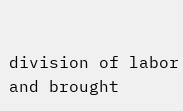division of labor and brought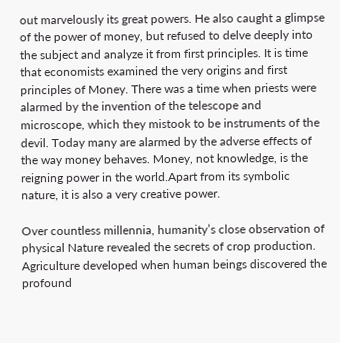out marvelously its great powers. He also caught a glimpse of the power of money, but refused to delve deeply into the subject and analyze it from first principles. It is time that economists examined the very origins and first principles of Money. There was a time when priests were alarmed by the invention of the telescope and microscope, which they mistook to be instruments of the devil. Today many are alarmed by the adverse effects of the way money behaves. Money, not knowledge, is the reigning power in the world.Apart from its symbolic nature, it is also a very creative power.

Over countless millennia, humanity’s close observation of physical Nature revealed the secrets of crop production. Agriculture developed when human beings discovered the profound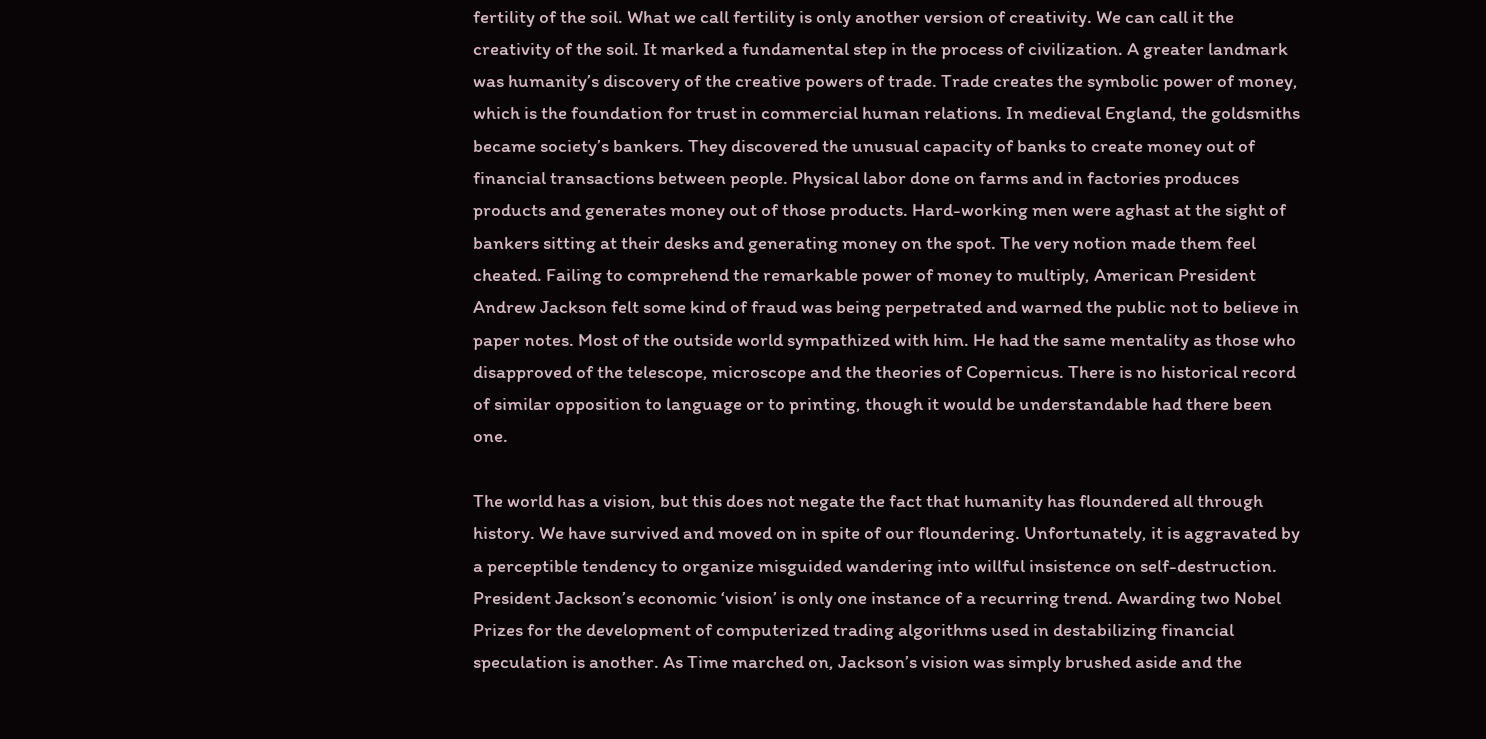fertility of the soil. What we call fertility is only another version of creativity. We can call it the creativity of the soil. It marked a fundamental step in the process of civilization. A greater landmark was humanity’s discovery of the creative powers of trade. Trade creates the symbolic power of money, which is the foundation for trust in commercial human relations. In medieval England, the goldsmiths became society’s bankers. They discovered the unusual capacity of banks to create money out of financial transactions between people. Physical labor done on farms and in factories produces products and generates money out of those products. Hard-working men were aghast at the sight of bankers sitting at their desks and generating money on the spot. The very notion made them feel cheated. Failing to comprehend the remarkable power of money to multiply, American President Andrew Jackson felt some kind of fraud was being perpetrated and warned the public not to believe in paper notes. Most of the outside world sympathized with him. He had the same mentality as those who disapproved of the telescope, microscope and the theories of Copernicus. There is no historical record of similar opposition to language or to printing, though it would be understandable had there been one.

The world has a vision, but this does not negate the fact that humanity has floundered all through history. We have survived and moved on in spite of our floundering. Unfortunately, it is aggravated by a perceptible tendency to organize misguided wandering into willful insistence on self-destruction. President Jackson’s economic ‘vision’ is only one instance of a recurring trend. Awarding two Nobel Prizes for the development of computerized trading algorithms used in destabilizing financial speculation is another. As Time marched on, Jackson’s vision was simply brushed aside and the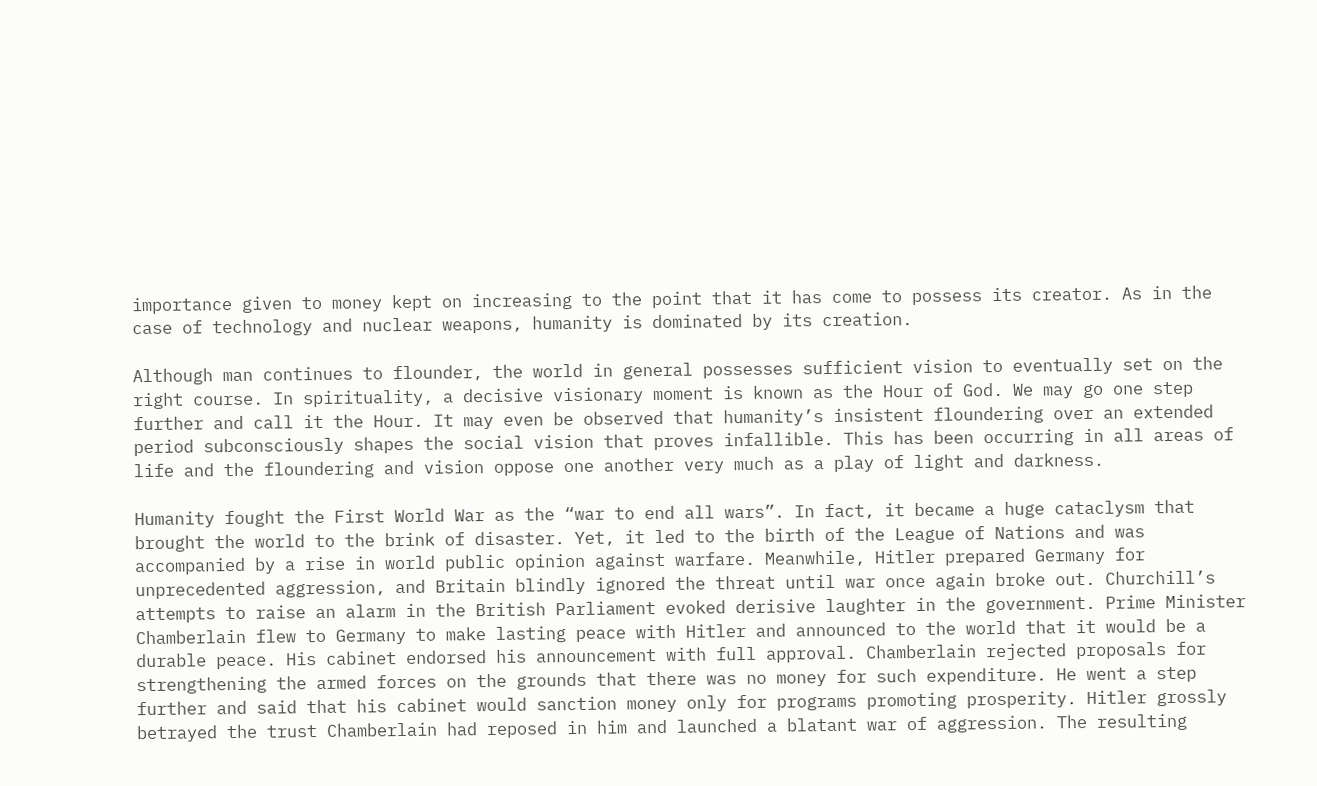importance given to money kept on increasing to the point that it has come to possess its creator. As in the case of technology and nuclear weapons, humanity is dominated by its creation.

Although man continues to flounder, the world in general possesses sufficient vision to eventually set on the right course. In spirituality, a decisive visionary moment is known as the Hour of God. We may go one step further and call it the Hour. It may even be observed that humanity’s insistent floundering over an extended period subconsciously shapes the social vision that proves infallible. This has been occurring in all areas of life and the floundering and vision oppose one another very much as a play of light and darkness.

Humanity fought the First World War as the “war to end all wars”. In fact, it became a huge cataclysm that brought the world to the brink of disaster. Yet, it led to the birth of the League of Nations and was accompanied by a rise in world public opinion against warfare. Meanwhile, Hitler prepared Germany for unprecedented aggression, and Britain blindly ignored the threat until war once again broke out. Churchill’s attempts to raise an alarm in the British Parliament evoked derisive laughter in the government. Prime Minister Chamberlain flew to Germany to make lasting peace with Hitler and announced to the world that it would be a durable peace. His cabinet endorsed his announcement with full approval. Chamberlain rejected proposals for strengthening the armed forces on the grounds that there was no money for such expenditure. He went a step further and said that his cabinet would sanction money only for programs promoting prosperity. Hitler grossly betrayed the trust Chamberlain had reposed in him and launched a blatant war of aggression. The resulting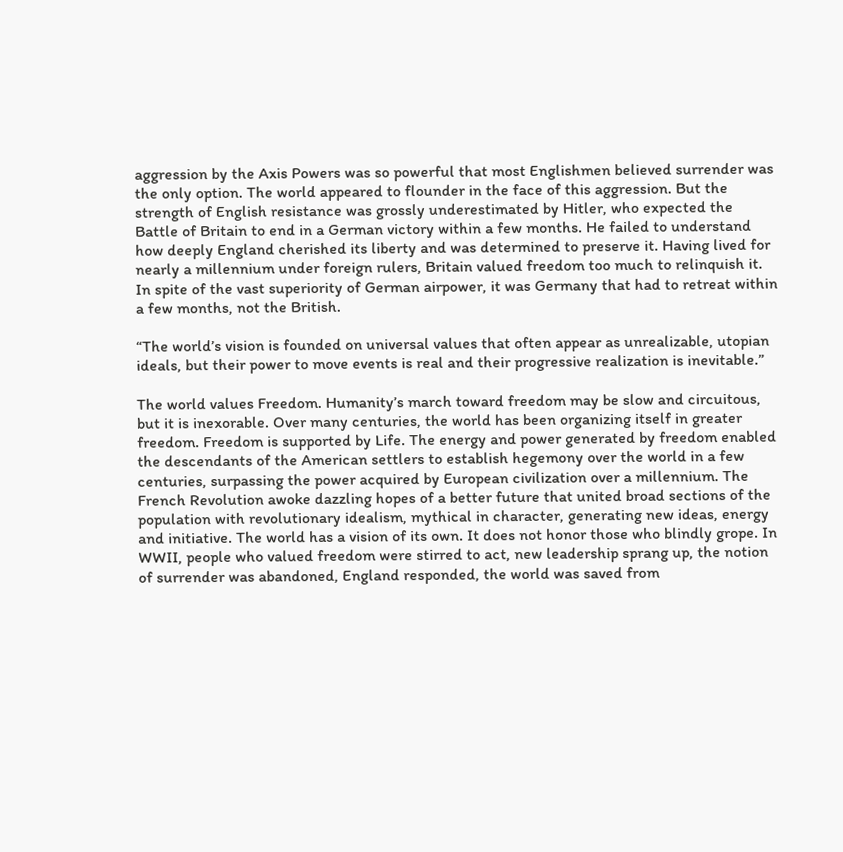aggression by the Axis Powers was so powerful that most Englishmen believed surrender was the only option. The world appeared to flounder in the face of this aggression. But the strength of English resistance was grossly underestimated by Hitler, who expected the Battle of Britain to end in a German victory within a few months. He failed to understand how deeply England cherished its liberty and was determined to preserve it. Having lived for nearly a millennium under foreign rulers, Britain valued freedom too much to relinquish it. In spite of the vast superiority of German airpower, it was Germany that had to retreat within a few months, not the British.

“The world’s vision is founded on universal values that often appear as unrealizable, utopian ideals, but their power to move events is real and their progressive realization is inevitable.”

The world values Freedom. Humanity’s march toward freedom may be slow and circuitous, but it is inexorable. Over many centuries, the world has been organizing itself in greater freedom. Freedom is supported by Life. The energy and power generated by freedom enabled the descendants of the American settlers to establish hegemony over the world in a few centuries, surpassing the power acquired by European civilization over a millennium. The French Revolution awoke dazzling hopes of a better future that united broad sections of the population with revolutionary idealism, mythical in character, generating new ideas, energy and initiative. The world has a vision of its own. It does not honor those who blindly grope. In WWII, people who valued freedom were stirred to act, new leadership sprang up, the notion of surrender was abandoned, England responded, the world was saved from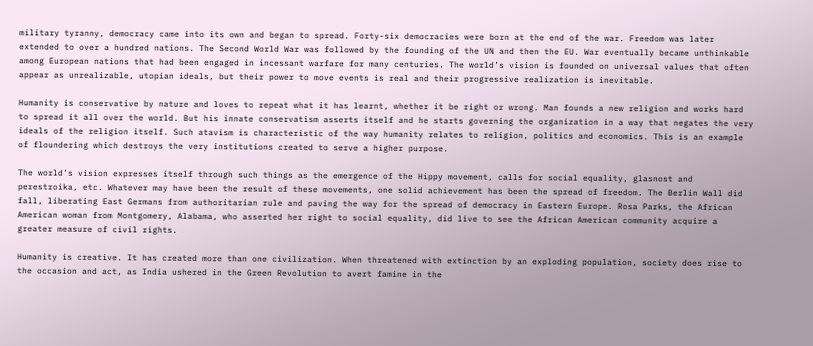military tyranny, democracy came into its own and began to spread. Forty-six democracies were born at the end of the war. Freedom was later extended to over a hundred nations. The Second World War was followed by the founding of the UN and then the EU. War eventually became unthinkable among European nations that had been engaged in incessant warfare for many centuries. The world’s vision is founded on universal values that often appear as unrealizable, utopian ideals, but their power to move events is real and their progressive realization is inevitable.

Humanity is conservative by nature and loves to repeat what it has learnt, whether it be right or wrong. Man founds a new religion and works hard to spread it all over the world. But his innate conservatism asserts itself and he starts governing the organization in a way that negates the very ideals of the religion itself. Such atavism is characteristic of the way humanity relates to religion, politics and economics. This is an example of floundering which destroys the very institutions created to serve a higher purpose.

The world’s vision expresses itself through such things as the emergence of the Hippy movement, calls for social equality, glasnost and perestroika, etc. Whatever may have been the result of these movements, one solid achievement has been the spread of freedom. The Berlin Wall did fall, liberating East Germans from authoritarian rule and paving the way for the spread of democracy in Eastern Europe. Rosa Parks, the African American woman from Montgomery, Alabama, who asserted her right to social equality, did live to see the African American community acquire a greater measure of civil rights.

Humanity is creative. It has created more than one civilization. When threatened with extinction by an exploding population, society does rise to the occasion and act, as India ushered in the Green Revolution to avert famine in the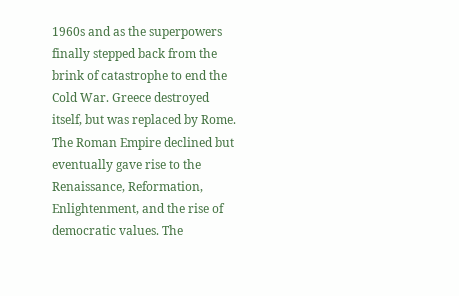1960s and as the superpowers finally stepped back from the brink of catastrophe to end the Cold War. Greece destroyed itself, but was replaced by Rome. The Roman Empire declined but eventually gave rise to the Renaissance, Reformation, Enlightenment, and the rise of democratic values. The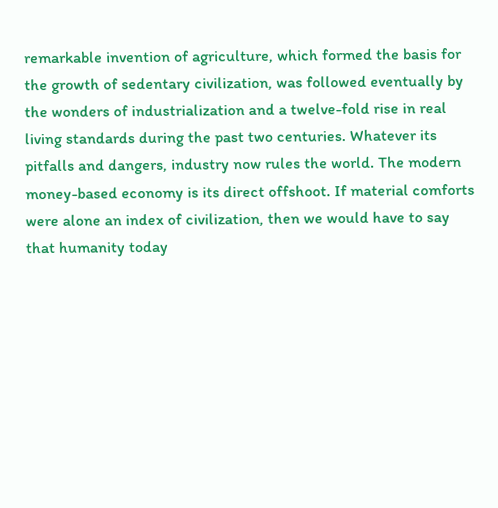remarkable invention of agriculture, which formed the basis for the growth of sedentary civilization, was followed eventually by the wonders of industrialization and a twelve-fold rise in real living standards during the past two centuries. Whatever its pitfalls and dangers, industry now rules the world. The modern money-based economy is its direct offshoot. If material comforts were alone an index of civilization, then we would have to say that humanity today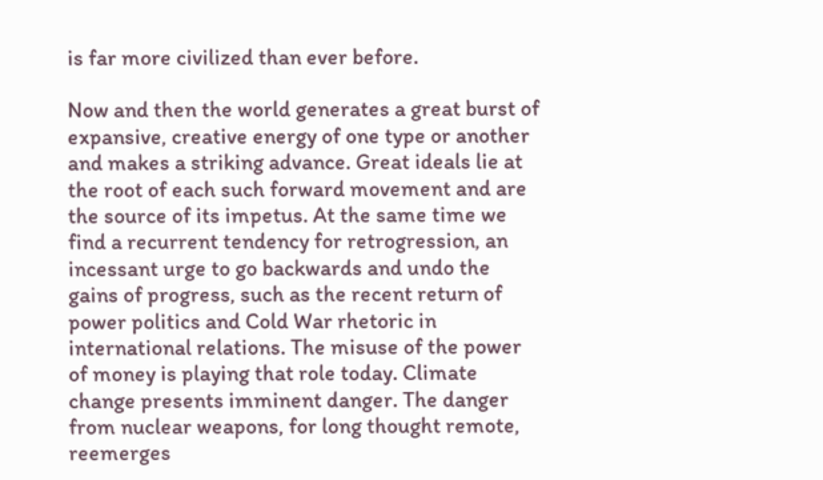is far more civilized than ever before.

Now and then the world generates a great burst of expansive, creative energy of one type or another and makes a striking advance. Great ideals lie at the root of each such forward movement and are the source of its impetus. At the same time we find a recurrent tendency for retrogression, an incessant urge to go backwards and undo the gains of progress, such as the recent return of power politics and Cold War rhetoric in international relations. The misuse of the power of money is playing that role today. Climate change presents imminent danger. The danger from nuclear weapons, for long thought remote, reemerges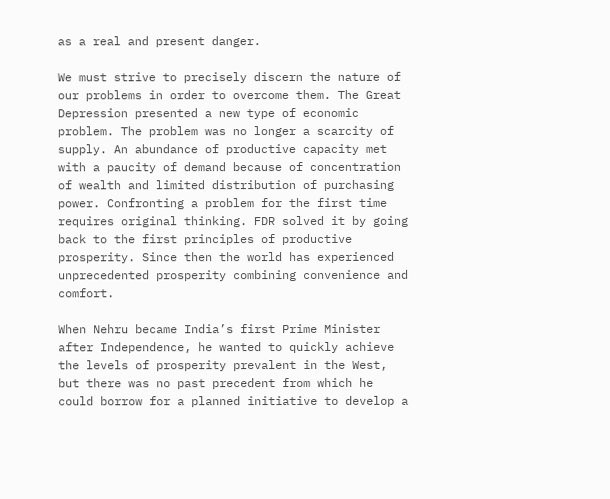as a real and present danger.

We must strive to precisely discern the nature of our problems in order to overcome them. The Great Depression presented a new type of economic problem. The problem was no longer a scarcity of supply. An abundance of productive capacity met with a paucity of demand because of concentration of wealth and limited distribution of purchasing power. Confronting a problem for the first time requires original thinking. FDR solved it by going back to the first principles of productive prosperity. Since then the world has experienced unprecedented prosperity combining convenience and comfort.

When Nehru became India’s first Prime Minister after Independence, he wanted to quickly achieve the levels of prosperity prevalent in the West, but there was no past precedent from which he could borrow for a planned initiative to develop a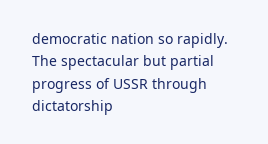democratic nation so rapidly. The spectacular but partial progress of USSR through dictatorship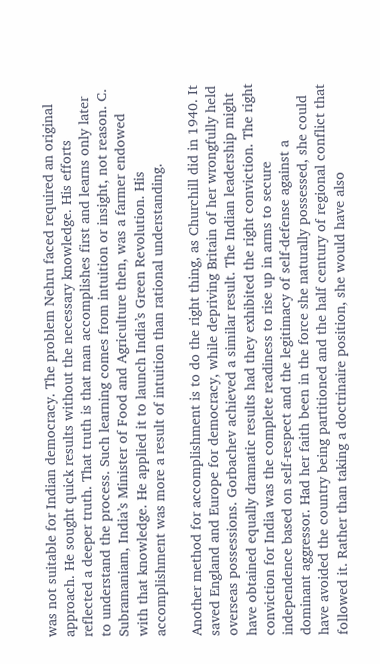was not suitable for Indian democracy. The problem Nehru faced required an original approach. He sought quick results without the necessary knowledge. His efforts reflected a deeper truth. That truth is that man accomplishes first and learns only later to understand the process. Such learning comes from intuition or insight, not reason. C. Subramaniam, India’s Minister of Food and Agriculture then, was a farmer endowed with that knowledge. He applied it to launch India’s Green Revolution. His accomplishment was more a result of intuition than rational understanding.

Another method for accomplishment is to do the right thing, as Churchill did in 1940. It saved England and Europe for democracy, while depriving Britain of her wrongfully held overseas possessions. Gorbachev achieved a similar result. The Indian leadership might have obtained equally dramatic results had they exhibited the right conviction. The right conviction for India was the complete readiness to rise up in arms to secure independence based on self-respect and the legitimacy of self-defense against a dominant aggressor. Had her faith been in the force she naturally possessed, she could have avoided the country being partitioned and the half century of regional conflict that followed it. Rather than taking a doctrinaire position, she would have also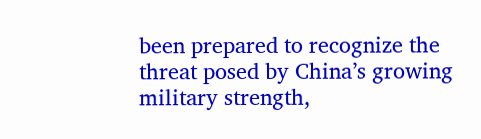been prepared to recognize the threat posed by China’s growing military strength,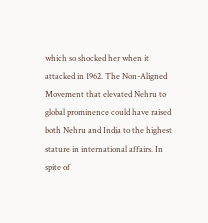which so shocked her when it attacked in 1962. The Non-Aligned Movement that elevated Nehru to global prominence could have raised both Nehru and India to the highest stature in international affairs. In spite of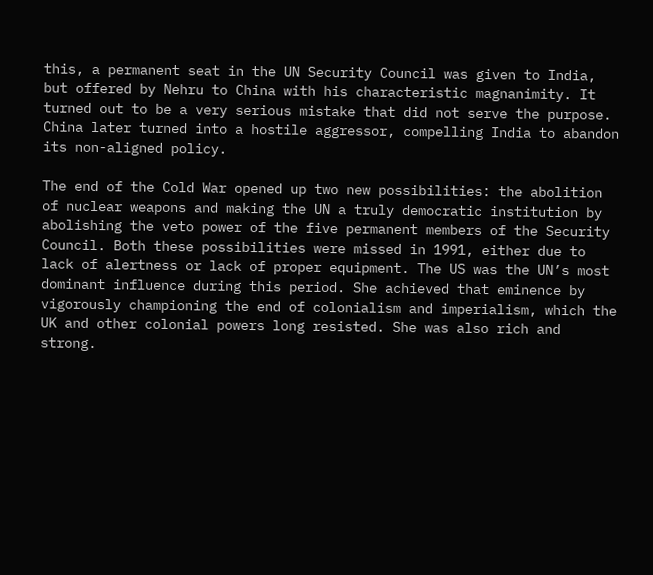this, a permanent seat in the UN Security Council was given to India, but offered by Nehru to China with his characteristic magnanimity. It turned out to be a very serious mistake that did not serve the purpose. China later turned into a hostile aggressor, compelling India to abandon its non-aligned policy.

The end of the Cold War opened up two new possibilities: the abolition of nuclear weapons and making the UN a truly democratic institution by abolishing the veto power of the five permanent members of the Security Council. Both these possibilities were missed in 1991, either due to lack of alertness or lack of proper equipment. The US was the UN’s most dominant influence during this period. She achieved that eminence by vigorously championing the end of colonialism and imperialism, which the UK and other colonial powers long resisted. She was also rich and strong.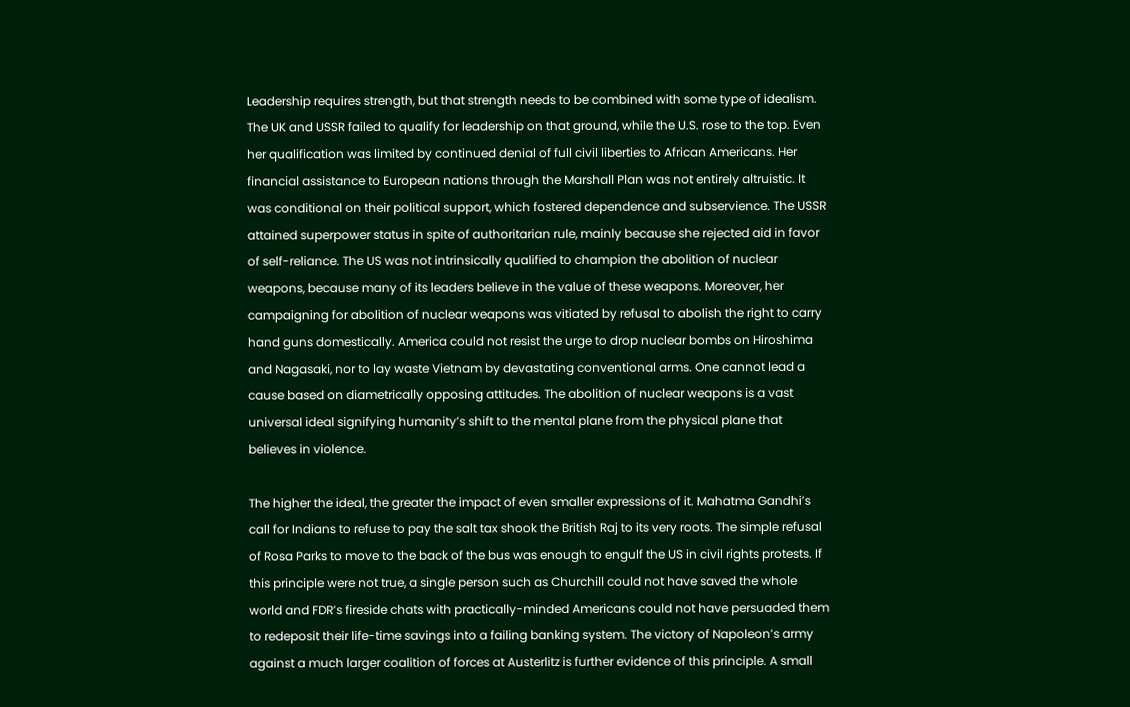Leadership requires strength, but that strength needs to be combined with some type of idealism. The UK and USSR failed to qualify for leadership on that ground, while the U.S. rose to the top. Even her qualification was limited by continued denial of full civil liberties to African Americans. Her financial assistance to European nations through the Marshall Plan was not entirely altruistic. It was conditional on their political support, which fostered dependence and subservience. The USSR attained superpower status in spite of authoritarian rule, mainly because she rejected aid in favor of self-reliance. The US was not intrinsically qualified to champion the abolition of nuclear weapons, because many of its leaders believe in the value of these weapons. Moreover, her campaigning for abolition of nuclear weapons was vitiated by refusal to abolish the right to carry hand guns domestically. America could not resist the urge to drop nuclear bombs on Hiroshima and Nagasaki, nor to lay waste Vietnam by devastating conventional arms. One cannot lead a cause based on diametrically opposing attitudes. The abolition of nuclear weapons is a vast universal ideal signifying humanity’s shift to the mental plane from the physical plane that believes in violence.

The higher the ideal, the greater the impact of even smaller expressions of it. Mahatma Gandhi’s call for Indians to refuse to pay the salt tax shook the British Raj to its very roots. The simple refusal of Rosa Parks to move to the back of the bus was enough to engulf the US in civil rights protests. If this principle were not true, a single person such as Churchill could not have saved the whole world and FDR’s fireside chats with practically-minded Americans could not have persuaded them to redeposit their life-time savings into a failing banking system. The victory of Napoleon’s army against a much larger coalition of forces at Austerlitz is further evidence of this principle. A small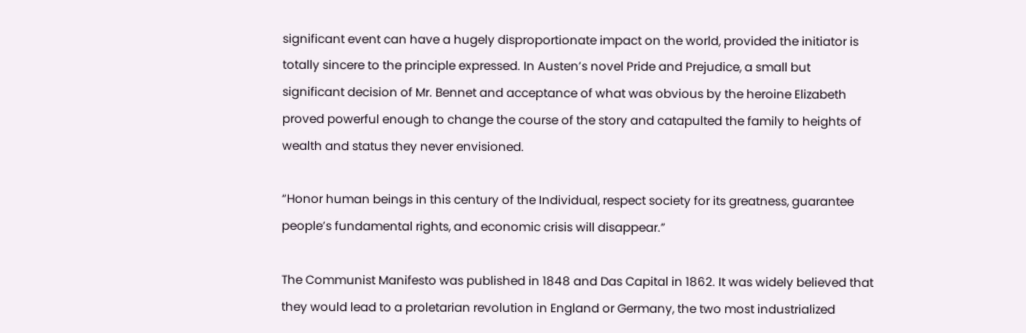significant event can have a hugely disproportionate impact on the world, provided the initiator is totally sincere to the principle expressed. In Austen’s novel Pride and Prejudice, a small but significant decision of Mr. Bennet and acceptance of what was obvious by the heroine Elizabeth proved powerful enough to change the course of the story and catapulted the family to heights of wealth and status they never envisioned.

“Honor human beings in this century of the Individual, respect society for its greatness, guarantee people’s fundamental rights, and economic crisis will disappear.”

The Communist Manifesto was published in 1848 and Das Capital in 1862. It was widely believed that they would lead to a proletarian revolution in England or Germany, the two most industrialized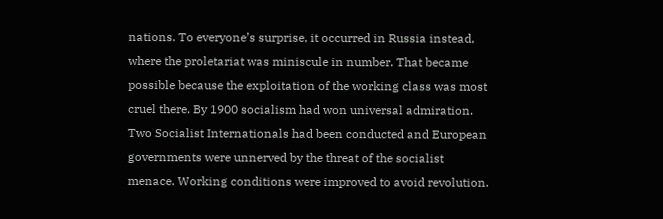nations. To everyone’s surprise, it occurred in Russia instead, where the proletariat was miniscule in number. That became possible because the exploitation of the working class was most cruel there. By 1900 socialism had won universal admiration. Two Socialist Internationals had been conducted and European governments were unnerved by the threat of the socialist menace. Working conditions were improved to avoid revolution.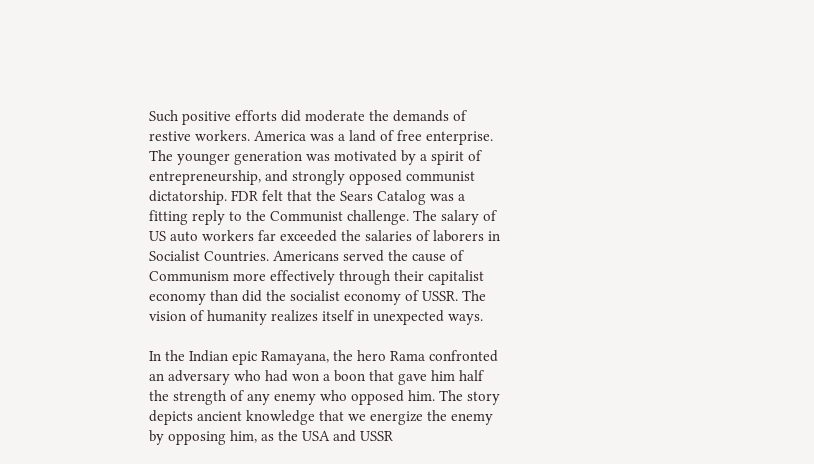Such positive efforts did moderate the demands of restive workers. America was a land of free enterprise. The younger generation was motivated by a spirit of entrepreneurship, and strongly opposed communist dictatorship. FDR felt that the Sears Catalog was a fitting reply to the Communist challenge. The salary of US auto workers far exceeded the salaries of laborers in Socialist Countries. Americans served the cause of Communism more effectively through their capitalist economy than did the socialist economy of USSR. The vision of humanity realizes itself in unexpected ways.

In the Indian epic Ramayana, the hero Rama confronted an adversary who had won a boon that gave him half the strength of any enemy who opposed him. The story depicts ancient knowledge that we energize the enemy by opposing him, as the USA and USSR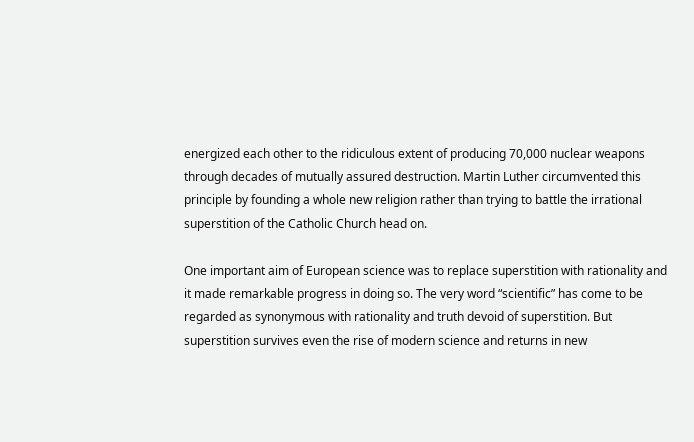energized each other to the ridiculous extent of producing 70,000 nuclear weapons through decades of mutually assured destruction. Martin Luther circumvented this principle by founding a whole new religion rather than trying to battle the irrational superstition of the Catholic Church head on.

One important aim of European science was to replace superstition with rationality and it made remarkable progress in doing so. The very word “scientific” has come to be regarded as synonymous with rationality and truth devoid of superstition. But superstition survives even the rise of modern science and returns in new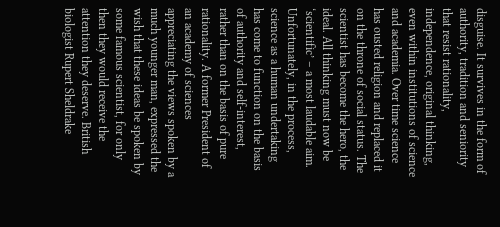disguise. It survives in the form of authority, tradition and seniority that resist rationality, independence, original thinking, even within institutions of science and academia. Over time science has ousted religion and replaced it on the throne of social status. The scientist has become the hero, the ideal. All thinking must now be ‘scientific’ – a most laudable aim. Unfortunately, in the process, science as a human undertaking has come to function on the basis of authority and self-interest, rather than on the basis of pure rationality. A former President of an academy of sciences appreciating the views spoken by a much younger man, expressed the wish that these ideas be spoken by some famous scientist, for only then they would receive the attention they deserve. British biologist Rupert Sheldrake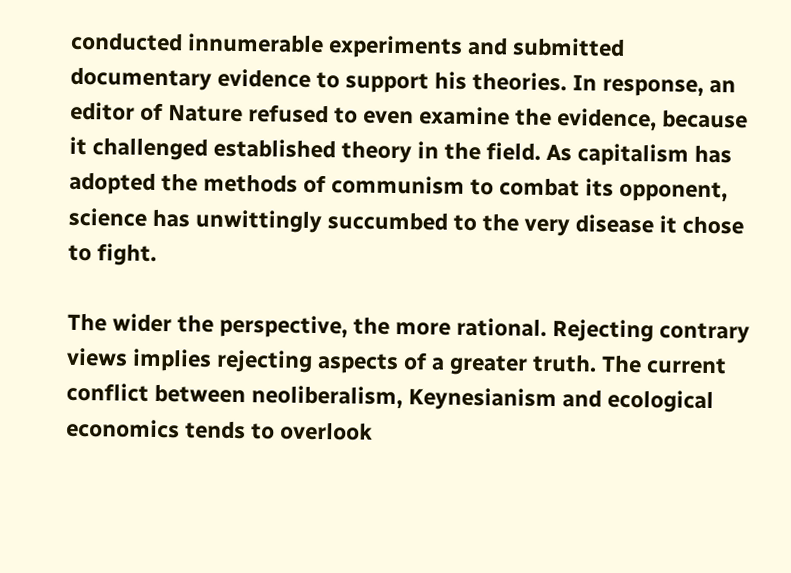conducted innumerable experiments and submitted documentary evidence to support his theories. In response, an editor of Nature refused to even examine the evidence, because it challenged established theory in the field. As capitalism has adopted the methods of communism to combat its opponent, science has unwittingly succumbed to the very disease it chose to fight.

The wider the perspective, the more rational. Rejecting contrary views implies rejecting aspects of a greater truth. The current conflict between neoliberalism, Keynesianism and ecological economics tends to overlook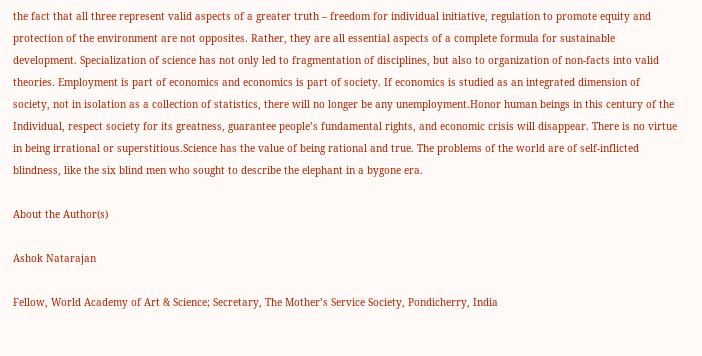the fact that all three represent valid aspects of a greater truth – freedom for individual initiative, regulation to promote equity and protection of the environment are not opposites. Rather, they are all essential aspects of a complete formula for sustainable development. Specialization of science has not only led to fragmentation of disciplines, but also to organization of non-facts into valid theories. Employment is part of economics and economics is part of society. If economics is studied as an integrated dimension of society, not in isolation as a collection of statistics, there will no longer be any unemployment.Honor human beings in this century of the Individual, respect society for its greatness, guarantee people’s fundamental rights, and economic crisis will disappear. There is no virtue in being irrational or superstitious.Science has the value of being rational and true. The problems of the world are of self-inflicted blindness, like the six blind men who sought to describe the elephant in a bygone era.

About the Author(s)

Ashok Natarajan

Fellow, World Academy of Art & Science; Secretary, The Mother’s Service Society, Pondicherry, India